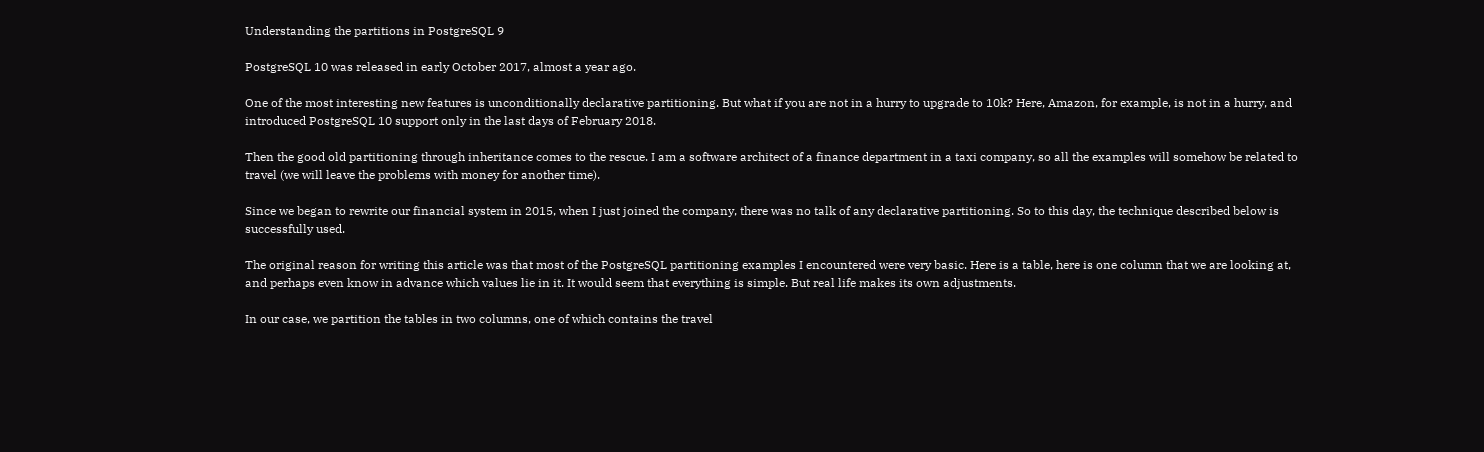Understanding the partitions in PostgreSQL 9

PostgreSQL 10 was released in early October 2017, almost a year ago.

One of the most interesting new features is unconditionally declarative partitioning. But what if you are not in a hurry to upgrade to 10k? Here, Amazon, for example, is not in a hurry, and introduced PostgreSQL 10 support only in the last days of February 2018.

Then the good old partitioning through inheritance comes to the rescue. I am a software architect of a finance department in a taxi company, so all the examples will somehow be related to travel (we will leave the problems with money for another time).

Since we began to rewrite our financial system in 2015, when I just joined the company, there was no talk of any declarative partitioning. So to this day, the technique described below is successfully used.

The original reason for writing this article was that most of the PostgreSQL partitioning examples I encountered were very basic. Here is a table, here is one column that we are looking at, and perhaps even know in advance which values lie in it. It would seem that everything is simple. But real life makes its own adjustments.

In our case, we partition the tables in two columns, one of which contains the travel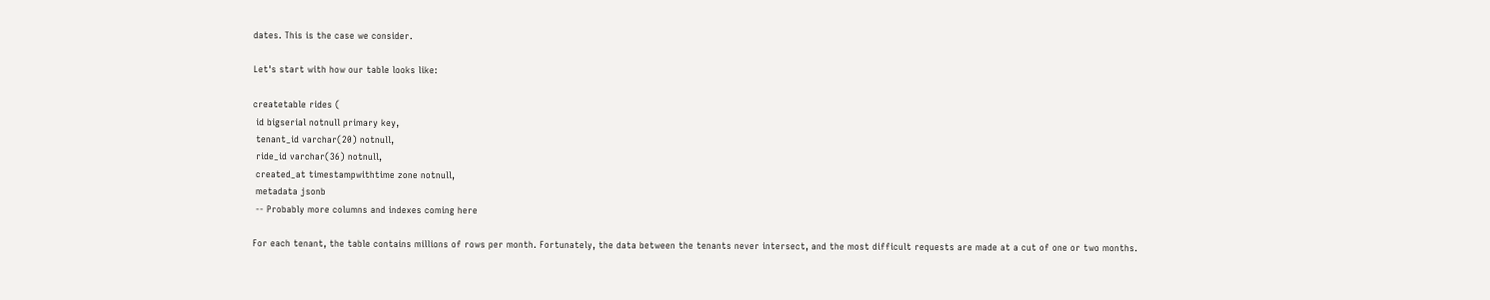dates. This is the case we consider.

Let's start with how our table looks like:

createtable rides (
 id bigserial notnull primary key,
 tenant_id varchar(20) notnull,
 ride_id varchar(36) notnull,
 created_at timestampwithtime zone notnull,
 metadata jsonb
 -- Probably more columns and indexes coming here

For each tenant, the table contains millions of rows per month. Fortunately, the data between the tenants never intersect, and the most difficult requests are made at a cut of one or two months.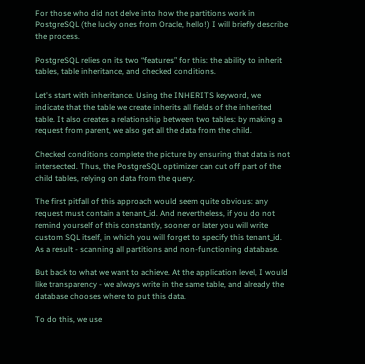For those who did not delve into how the partitions work in PostgreSQL (the lucky ones from Oracle, hello!) I will briefly describe the process.

PostgreSQL relies on its two “features” for this: the ability to inherit tables, table inheritance, and checked conditions.

Let's start with inheritance. Using the INHERITS keyword, we indicate that the table we create inherits all fields of the inherited table. It also creates a relationship between two tables: by making a request from parent, we also get all the data from the child.

Checked conditions complete the picture by ensuring that data is not intersected. Thus, the PostgreSQL optimizer can cut off part of the child tables, relying on data from the query.

The first pitfall of this approach would seem quite obvious: any request must contain a tenant_id. And nevertheless, if you do not remind yourself of this constantly, sooner or later you will write custom SQL itself, in which you will forget to specify this tenant_id. As a result - scanning all partitions and non-functioning database.

But back to what we want to achieve. At the application level, I would like transparency - we always write in the same table, and already the database chooses where to put this data.

To do this, we use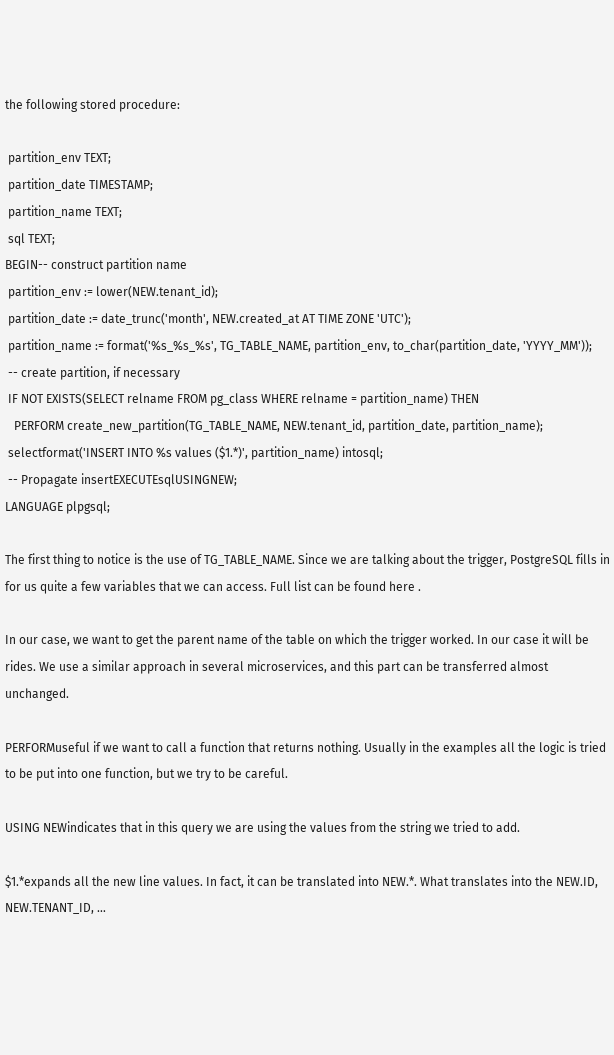the following stored procedure:

 partition_env TEXT;
 partition_date TIMESTAMP;
 partition_name TEXT;
 sql TEXT;
BEGIN-- construct partition name
 partition_env := lower(NEW.tenant_id);
 partition_date := date_trunc('month', NEW.created_at AT TIME ZONE 'UTC');
 partition_name := format('%s_%s_%s', TG_TABLE_NAME, partition_env, to_char(partition_date, 'YYYY_MM'));
 -- create partition, if necessary
 IF NOT EXISTS(SELECT relname FROM pg_class WHERE relname = partition_name) THEN
   PERFORM create_new_partition(TG_TABLE_NAME, NEW.tenant_id, partition_date, partition_name);
 selectformat('INSERT INTO %s values ($1.*)', partition_name) intosql;
 -- Propagate insertEXECUTEsqlUSINGNEW;
LANGUAGE plpgsql;

The first thing to notice is the use of TG_TABLE_NAME. Since we are talking about the trigger, PostgreSQL fills in for us quite a few variables that we can access. Full list can be found here .

In our case, we want to get the parent name of the table on which the trigger worked. In our case it will be rides. We use a similar approach in several microservices, and this part can be transferred almost unchanged.

PERFORMuseful if we want to call a function that returns nothing. Usually in the examples all the logic is tried to be put into one function, but we try to be careful.

USING NEWindicates that in this query we are using the values from the string we tried to add.

$1.*expands all the new line values. In fact, it can be translated into NEW.*. What translates into the NEW.ID, NEW.TENANT_ID, …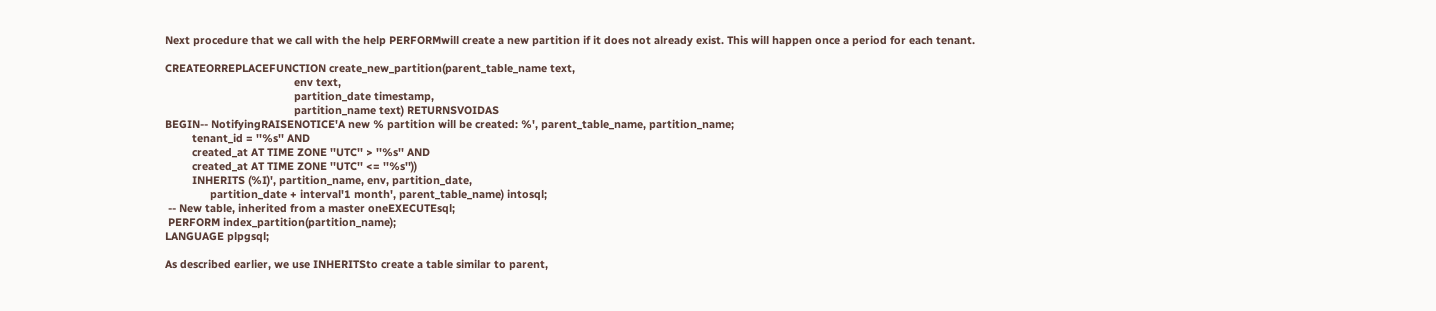Next procedure that we call with the help PERFORMwill create a new partition if it does not already exist. This will happen once a period for each tenant.

CREATEORREPLACEFUNCTION create_new_partition(parent_table_name text,
                                           env text,
                                           partition_date timestamp,
                                           partition_name text) RETURNSVOIDAS
BEGIN-- NotifyingRAISENOTICE'A new % partition will be created: %', parent_table_name, partition_name;
         tenant_id = ''%s'' AND
         created_at AT TIME ZONE ''UTC'' > ''%s'' AND
         created_at AT TIME ZONE ''UTC'' <= ''%s''))
         INHERITS (%I)', partition_name, env, partition_date,
               partition_date + interval'1 month', parent_table_name) intosql;
 -- New table, inherited from a master oneEXECUTEsql;
 PERFORM index_partition(partition_name);
LANGUAGE plpgsql;

As described earlier, we use INHERITSto create a table similar to parent,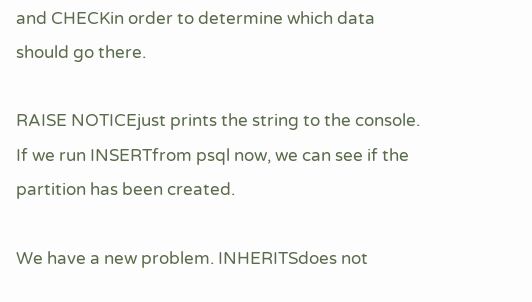and CHECKin order to determine which data should go there.

RAISE NOTICEjust prints the string to the console. If we run INSERTfrom psql now, we can see if the partition has been created.

We have a new problem. INHERITSdoes not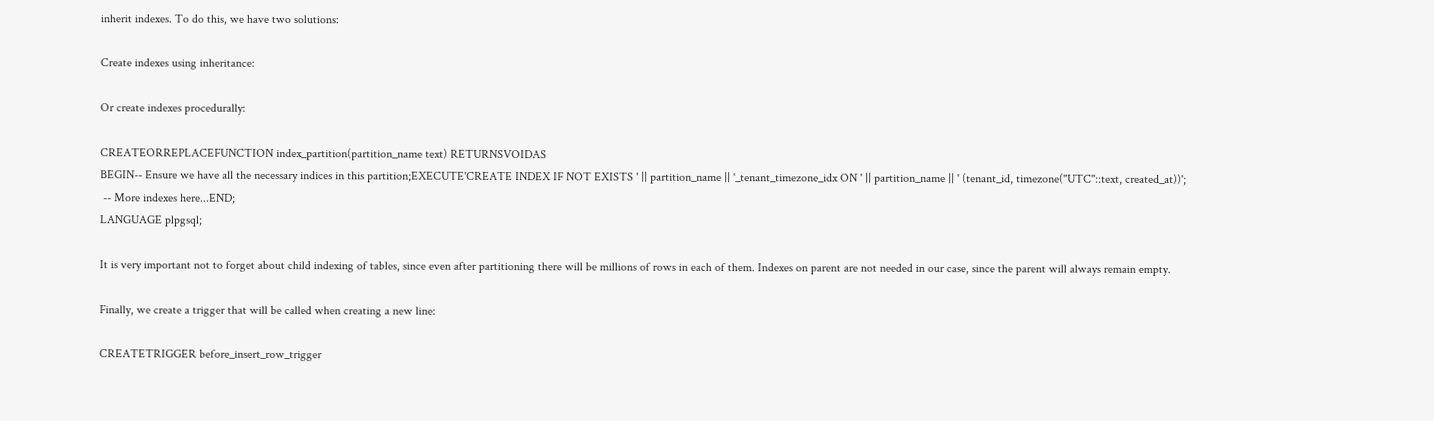inherit indexes. To do this, we have two solutions:

Create indexes using inheritance:

Or create indexes procedurally:

CREATEORREPLACEFUNCTION index_partition(partition_name text) RETURNSVOIDAS
BEGIN-- Ensure we have all the necessary indices in this partition;EXECUTE'CREATE INDEX IF NOT EXISTS ' || partition_name || '_tenant_timezone_idx ON ' || partition_name || ' (tenant_id, timezone(''UTC''::text, created_at))';
 -- More indexes here...END;
LANGUAGE plpgsql;

It is very important not to forget about child indexing of tables, since even after partitioning there will be millions of rows in each of them. Indexes on parent are not needed in our case, since the parent will always remain empty.

Finally, we create a trigger that will be called when creating a new line:

CREATETRIGGER before_insert_row_trigger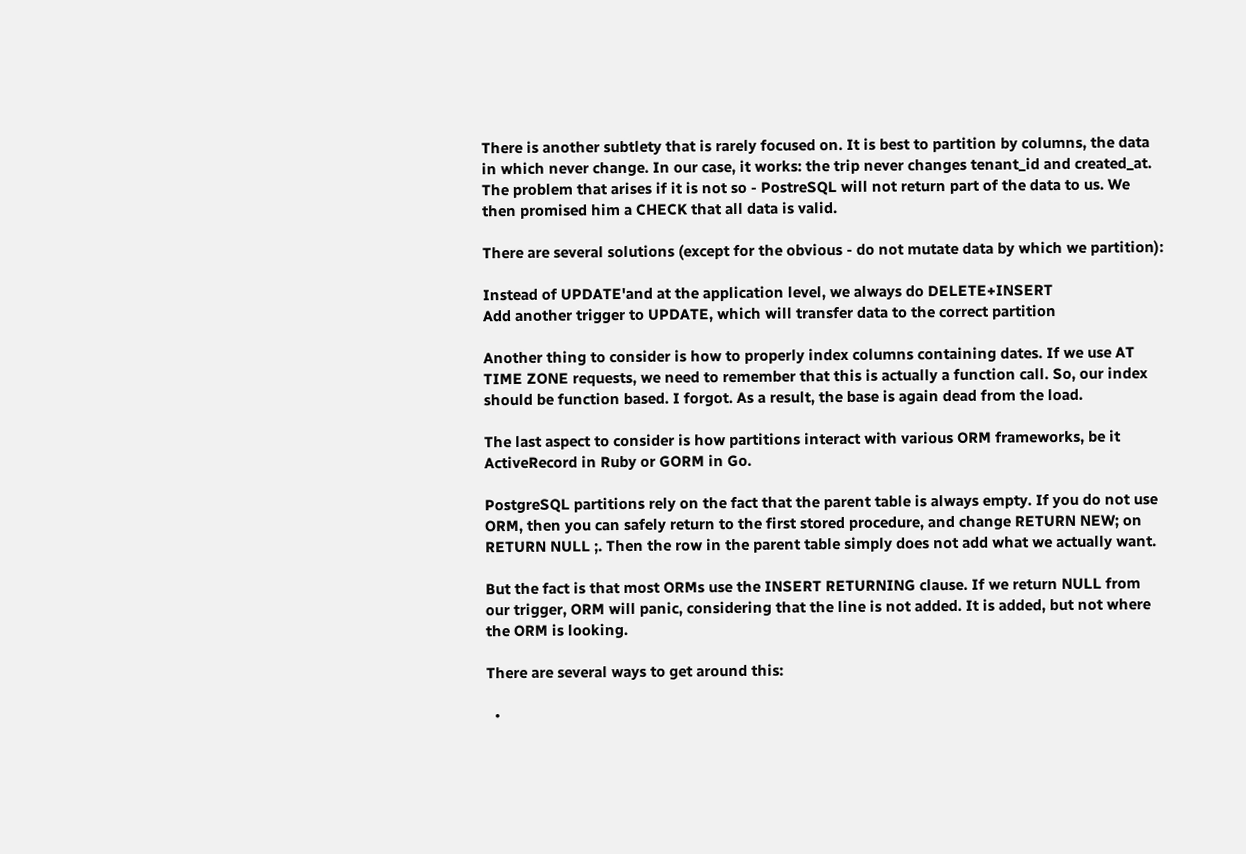There is another subtlety that is rarely focused on. It is best to partition by columns, the data in which never change. In our case, it works: the trip never changes tenant_id and created_at. The problem that arises if it is not so - PostreSQL will not return part of the data to us. We then promised him a CHECK that all data is valid.

There are several solutions (except for the obvious - do not mutate data by which we partition):

Instead of UPDATE'and at the application level, we always do DELETE+INSERT
Add another trigger to UPDATE, which will transfer data to the correct partition

Another thing to consider is how to properly index columns containing dates. If we use AT TIME ZONE requests, we need to remember that this is actually a function call. So, our index should be function based. I forgot. As a result, the base is again dead from the load.

The last aspect to consider is how partitions interact with various ORM frameworks, be it ActiveRecord in Ruby or GORM in Go.

PostgreSQL partitions rely on the fact that the parent table is always empty. If you do not use ORM, then you can safely return to the first stored procedure, and change RETURN NEW; on RETURN NULL ;. Then the row in the parent table simply does not add what we actually want.

But the fact is that most ORMs use the INSERT RETURNING clause. If we return NULL from our trigger, ORM will panic, considering that the line is not added. It is added, but not where the ORM is looking.

There are several ways to get around this:

  •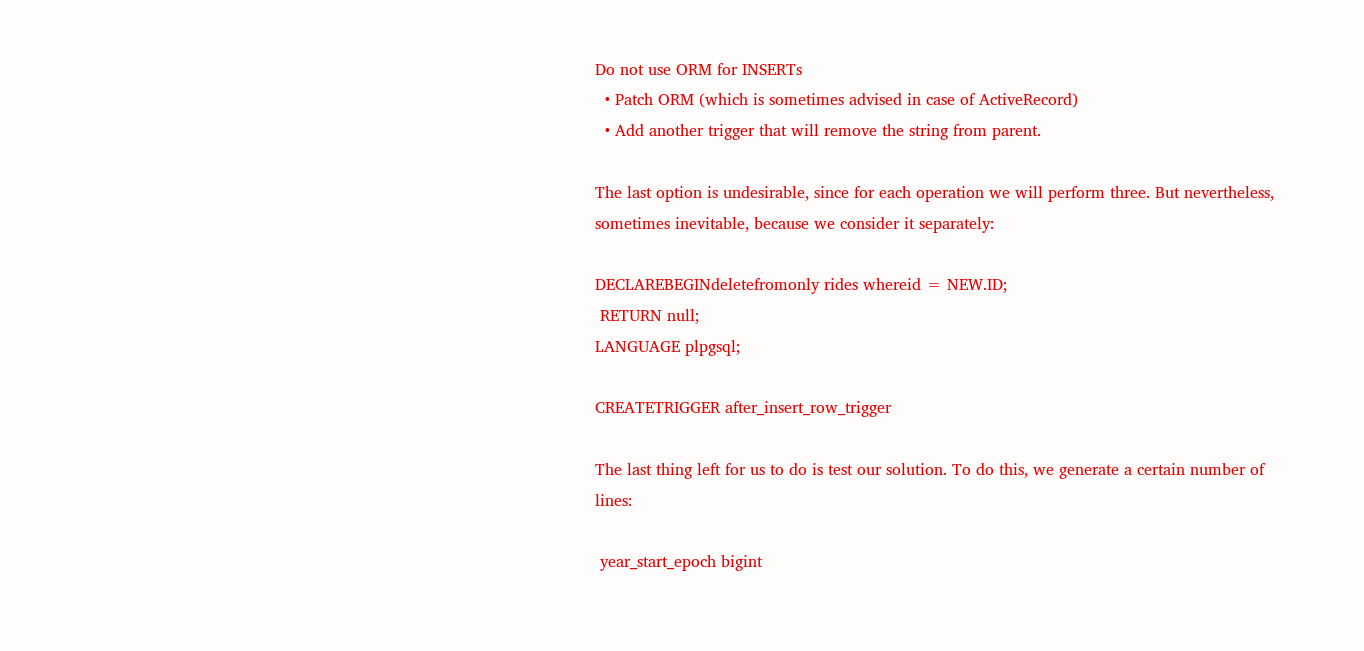Do not use ORM for INSERTs
  • Patch ORM (which is sometimes advised in case of ActiveRecord)
  • Add another trigger that will remove the string from parent.

The last option is undesirable, since for each operation we will perform three. But nevertheless, sometimes inevitable, because we consider it separately:

DECLAREBEGINdeletefromonly rides whereid = NEW.ID;
 RETURN null;
LANGUAGE plpgsql;

CREATETRIGGER after_insert_row_trigger

The last thing left for us to do is test our solution. To do this, we generate a certain number of lines:

 year_start_epoch bigint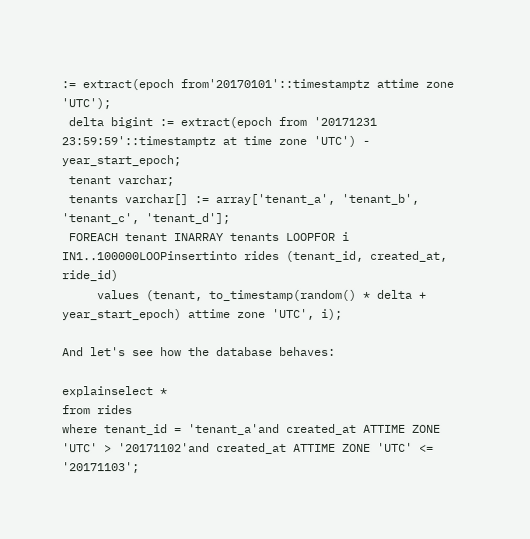:= extract(epoch from'20170101'::timestamptz attime zone 'UTC');
 delta bigint := extract(epoch from '20171231 23:59:59'::timestamptz at time zone 'UTC') - year_start_epoch;
 tenant varchar;
 tenants varchar[] := array['tenant_a', 'tenant_b', 'tenant_c', 'tenant_d'];
 FOREACH tenant INARRAY tenants LOOPFOR i IN1..100000LOOPinsertinto rides (tenant_id, created_at, ride_id)
     values (tenant, to_timestamp(random() * delta + year_start_epoch) attime zone 'UTC', i);

And let's see how the database behaves:

explainselect *
from rides
where tenant_id = 'tenant_a'and created_at ATTIME ZONE 'UTC' > '20171102'and created_at ATTIME ZONE 'UTC' <= '20171103';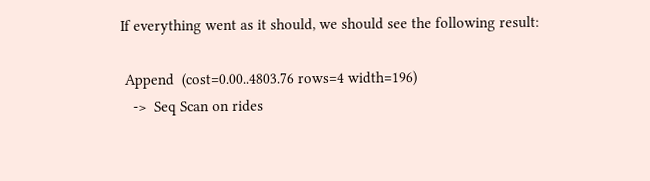If everything went as it should, we should see the following result:

 Append  (cost=0.00..4803.76 rows=4 width=196)
   ->  Seq Scan on rides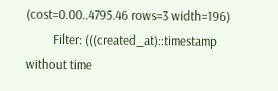(cost=0.00..4795.46 rows=3 width=196)
         Filter: (((created_at)::timestamp without time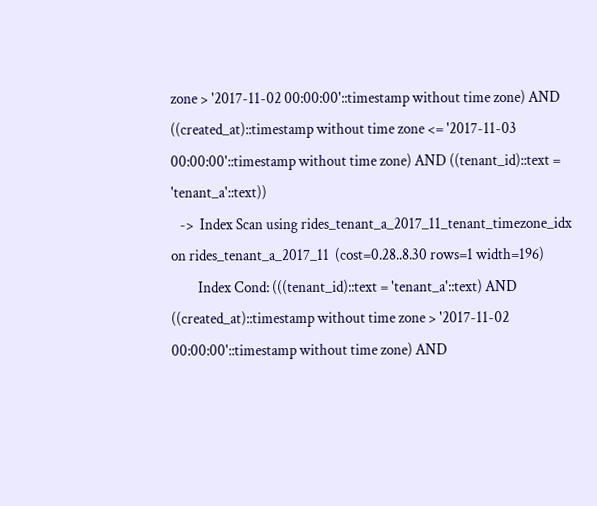zone > '2017-11-02 00:00:00'::timestamp without time zone) AND ((created_at)::timestamp without time zone <= '2017-11-03 00:00:00'::timestamp without time zone) AND ((tenant_id)::text = 'tenant_a'::text))
   ->  Index Scan using rides_tenant_a_2017_11_tenant_timezone_idx on rides_tenant_a_2017_11  (cost=0.28..8.30 rows=1 width=196)
         Index Cond: (((tenant_id)::text = 'tenant_a'::text) AND ((created_at)::timestamp without time zone > '2017-11-02 00:00:00'::timestamp without time zone) AND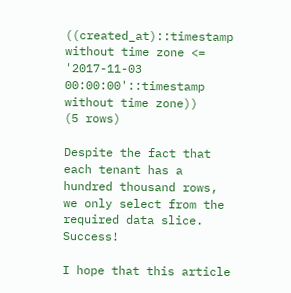((created_at)::timestamp without time zone <= '2017-11-03 00:00:00'::timestamp without time zone))
(5 rows)

Despite the fact that each tenant has a hundred thousand rows, we only select from the required data slice. Success!

I hope that this article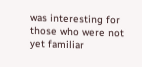was interesting for those who were not yet familiar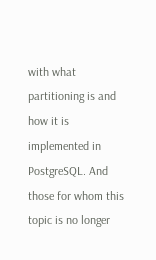with what partitioning is and how it is implemented in PostgreSQL. And those for whom this topic is no longer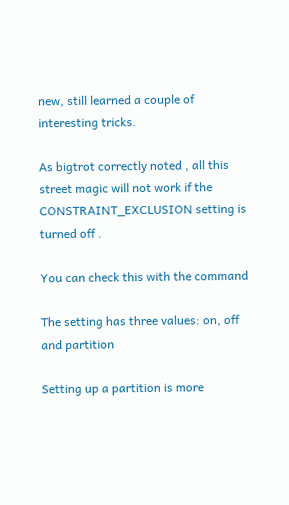new, still learned a couple of interesting tricks.

As bigtrot correctly noted , all this street magic will not work if the CONSTRAINT_EXCLUSION setting is turned off .

You can check this with the command

The setting has three values: on, off and partition

Setting up a partition is more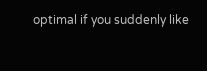optimal if you suddenly like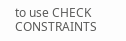to use CHECK CONSTRAINTS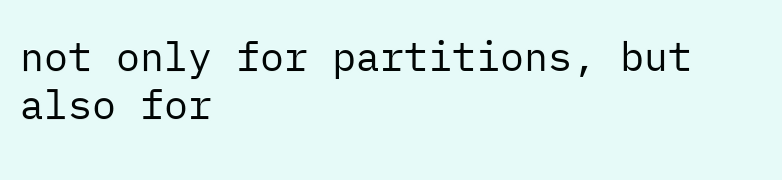not only for partitions, but also for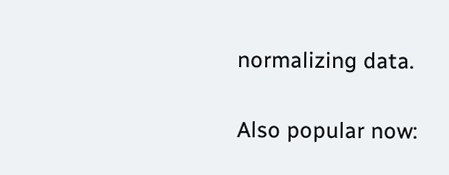normalizing data.

Also popular now: